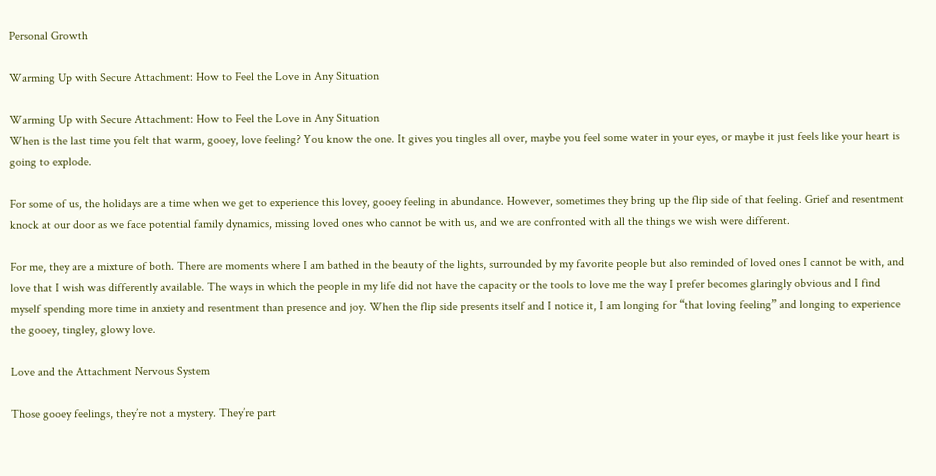Personal Growth

Warming Up with Secure Attachment: How to Feel the Love in Any Situation

Warming Up with Secure Attachment: How to Feel the Love in Any Situation
When is the last time you felt that warm, gooey, love feeling? You know the one. It gives you tingles all over, maybe you feel some water in your eyes, or maybe it just feels like your heart is going to explode.

For some of us, the holidays are a time when we get to experience this lovey, gooey feeling in abundance. However, sometimes they bring up the flip side of that feeling. Grief and resentment knock at our door as we face potential family dynamics, missing loved ones who cannot be with us, and we are confronted with all the things we wish were different.

For me, they are a mixture of both. There are moments where I am bathed in the beauty of the lights, surrounded by my favorite people but also reminded of loved ones I cannot be with, and love that I wish was differently available. The ways in which the people in my life did not have the capacity or the tools to love me the way I prefer becomes glaringly obvious and I find myself spending more time in anxiety and resentment than presence and joy. When the flip side presents itself and I notice it, I am longing for “that loving feeling” and longing to experience the gooey, tingley, glowy love.

Love and the Attachment Nervous System

Those gooey feelings, they’re not a mystery. They’re part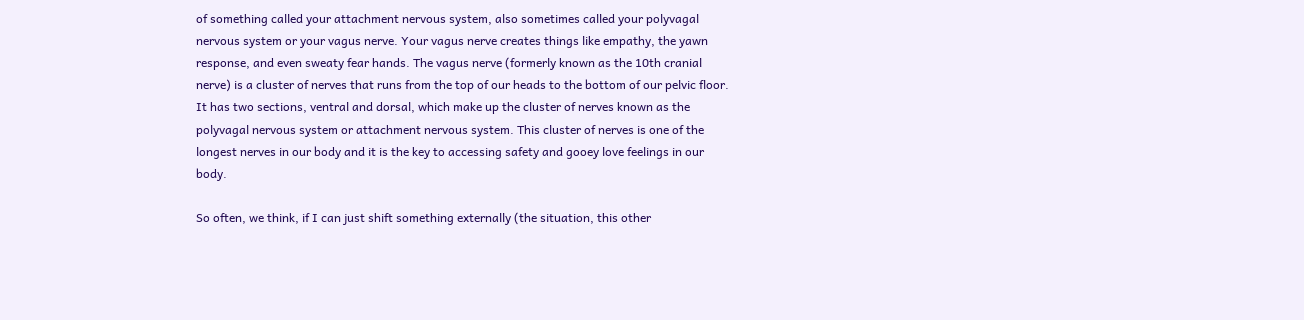of something called your attachment nervous system, also sometimes called your polyvagal nervous system or your vagus nerve. Your vagus nerve creates things like empathy, the yawn response, and even sweaty fear hands. The vagus nerve (formerly known as the 10th cranial nerve) is a cluster of nerves that runs from the top of our heads to the bottom of our pelvic floor. It has two sections, ventral and dorsal, which make up the cluster of nerves known as the polyvagal nervous system or attachment nervous system. This cluster of nerves is one of the longest nerves in our body and it is the key to accessing safety and gooey love feelings in our body.

So often, we think, if I can just shift something externally (the situation, this other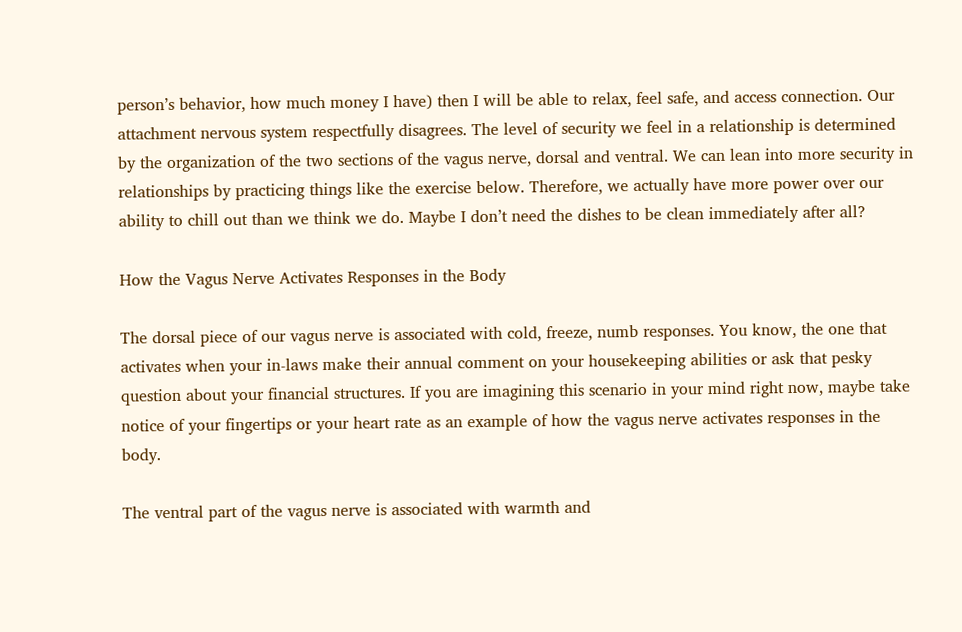person’s behavior, how much money I have) then I will be able to relax, feel safe, and access connection. Our attachment nervous system respectfully disagrees. The level of security we feel in a relationship is determined by the organization of the two sections of the vagus nerve, dorsal and ventral. We can lean into more security in relationships by practicing things like the exercise below. Therefore, we actually have more power over our ability to chill out than we think we do. Maybe I don’t need the dishes to be clean immediately after all?

How the Vagus Nerve Activates Responses in the Body

The dorsal piece of our vagus nerve is associated with cold, freeze, numb responses. You know, the one that activates when your in-laws make their annual comment on your housekeeping abilities or ask that pesky question about your financial structures. If you are imagining this scenario in your mind right now, maybe take notice of your fingertips or your heart rate as an example of how the vagus nerve activates responses in the body.

The ventral part of the vagus nerve is associated with warmth and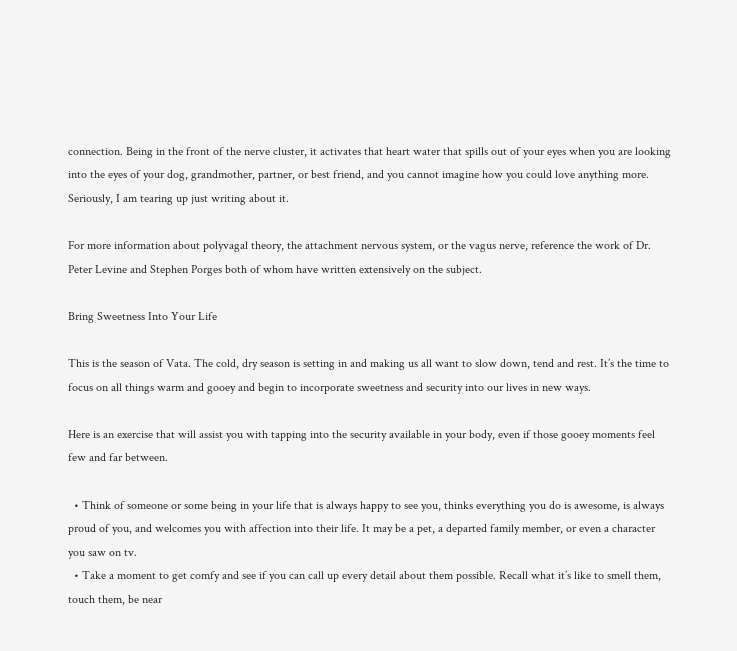connection. Being in the front of the nerve cluster, it activates that heart water that spills out of your eyes when you are looking into the eyes of your dog, grandmother, partner, or best friend, and you cannot imagine how you could love anything more. Seriously, I am tearing up just writing about it.

For more information about polyvagal theory, the attachment nervous system, or the vagus nerve, reference the work of Dr. Peter Levine and Stephen Porges both of whom have written extensively on the subject.

Bring Sweetness Into Your Life

This is the season of Vata. The cold, dry season is setting in and making us all want to slow down, tend and rest. It’s the time to focus on all things warm and gooey and begin to incorporate sweetness and security into our lives in new ways.

Here is an exercise that will assist you with tapping into the security available in your body, even if those gooey moments feel few and far between.

  • Think of someone or some being in your life that is always happy to see you, thinks everything you do is awesome, is always proud of you, and welcomes you with affection into their life. It may be a pet, a departed family member, or even a character you saw on tv.
  • Take a moment to get comfy and see if you can call up every detail about them possible. Recall what it’s like to smell them, touch them, be near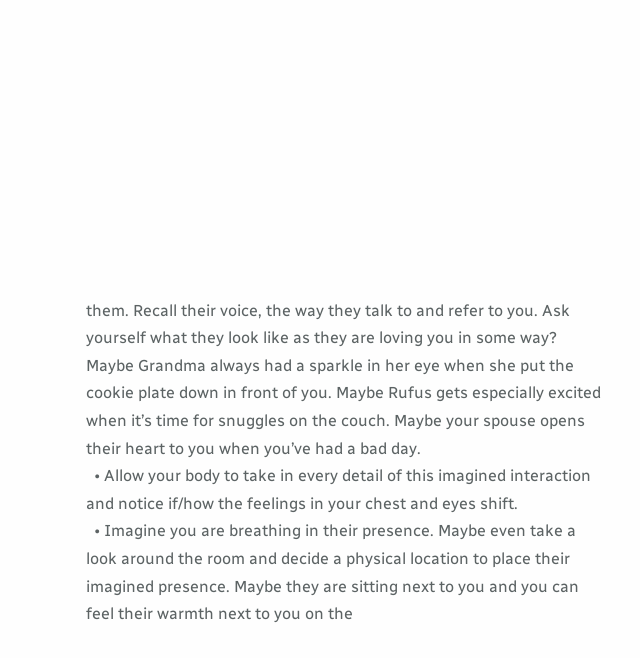them. Recall their voice, the way they talk to and refer to you. Ask yourself what they look like as they are loving you in some way? Maybe Grandma always had a sparkle in her eye when she put the cookie plate down in front of you. Maybe Rufus gets especially excited when it’s time for snuggles on the couch. Maybe your spouse opens their heart to you when you’ve had a bad day.
  • Allow your body to take in every detail of this imagined interaction and notice if/how the feelings in your chest and eyes shift.
  • Imagine you are breathing in their presence. Maybe even take a look around the room and decide a physical location to place their imagined presence. Maybe they are sitting next to you and you can feel their warmth next to you on the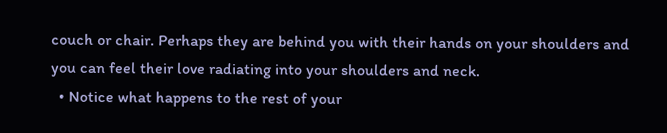couch or chair. Perhaps they are behind you with their hands on your shoulders and you can feel their love radiating into your shoulders and neck.
  • Notice what happens to the rest of your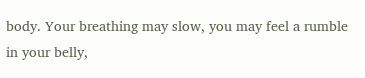body. Your breathing may slow, you may feel a rumble in your belly,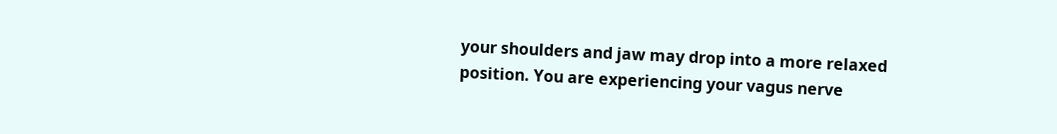your shoulders and jaw may drop into a more relaxed position. You are experiencing your vagus nerve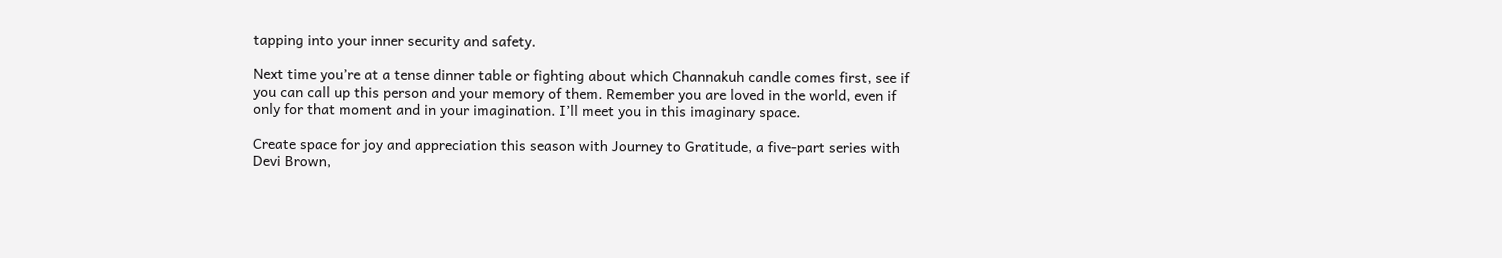tapping into your inner security and safety.

Next time you’re at a tense dinner table or fighting about which Channakuh candle comes first, see if you can call up this person and your memory of them. Remember you are loved in the world, even if only for that moment and in your imagination. I’ll meet you in this imaginary space.

Create space for joy and appreciation this season with Journey to Gratitude, a five-part series with Devi Brown,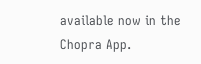available now in the Chopra App.